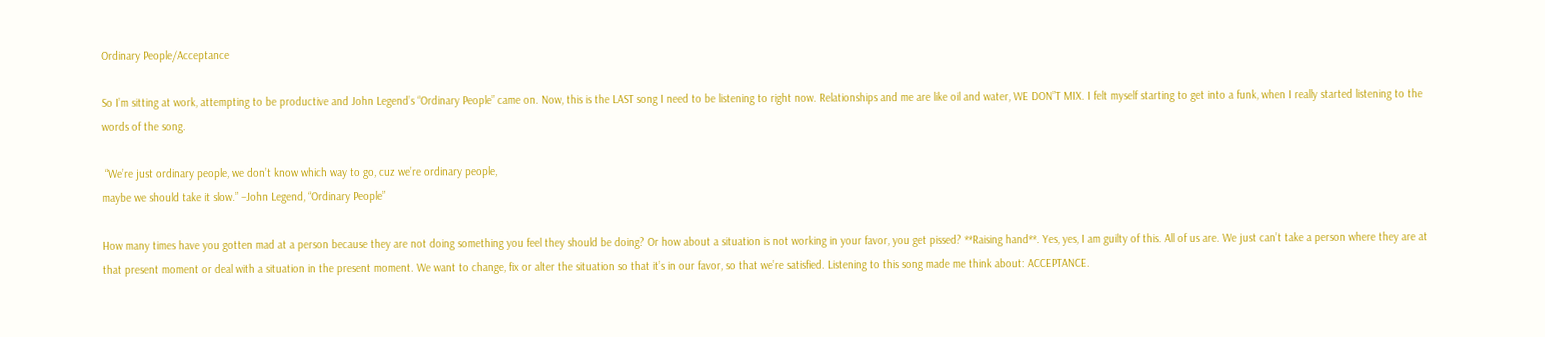Ordinary People/Acceptance

So I’m sitting at work, attempting to be productive and John Legend’s “Ordinary People” came on. Now, this is the LAST song I need to be listening to right now. Relationships and me are like oil and water, WE DON”T MIX. I felt myself starting to get into a funk, when I really started listening to the words of the song.

 “We’re just ordinary people, we don’t know which way to go, cuz we’re ordinary people,
maybe we should take it slow.” –John Legend, “Ordinary People”

How many times have you gotten mad at a person because they are not doing something you feel they should be doing? Or how about a situation is not working in your favor, you get pissed? **Raising hand**. Yes, yes, I am guilty of this. All of us are. We just can’t take a person where they are at that present moment or deal with a situation in the present moment. We want to change, fix or alter the situation so that it’s in our favor, so that we’re satisfied. Listening to this song made me think about: ACCEPTANCE.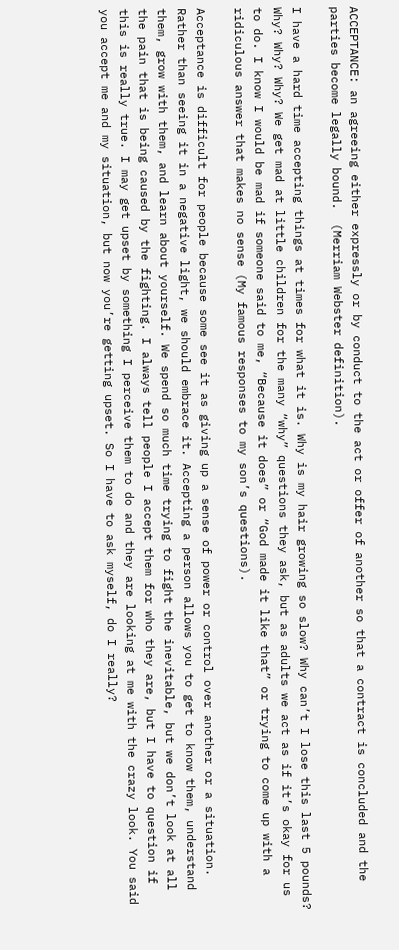ACCEPTANCE: an agreeing either expressly or by conduct to the act or offer of another so that a contract is concluded and the parties become legally bound.  (Merriam Webster definition).

I have a hard time accepting things at times for what it is. Why is my hair growing so slow? Why can’t I lose this last 5 pounds? Why? Why? Why? We get mad at little children for the many “why” questions they ask, but as adults we act as if it’s okay for us to do. I know I would be mad if someone said to me, “Because it does” or “God made it like that” or trying to come up with a ridiculous answer that makes no sense (My famous responses to my son’s questions).

Acceptance is difficult for people because some see it as giving up a sense of power or control over another or a situation. Rather than seeing it in a negative light, we should embrace it. Accepting a person allows you to get to know them, understand them, grow with them, and learn about yourself. We spend so much time trying to fight the inevitable, but we don’t look at all the pain that is being caused by the fighting. I always tell people I accept them for who they are, but I have to question if this is really true. I may get upset by something I perceive them to do and they are looking at me with the crazy look. You said you accept me and my situation, but now you’re getting upset. So I have to ask myself, do I really?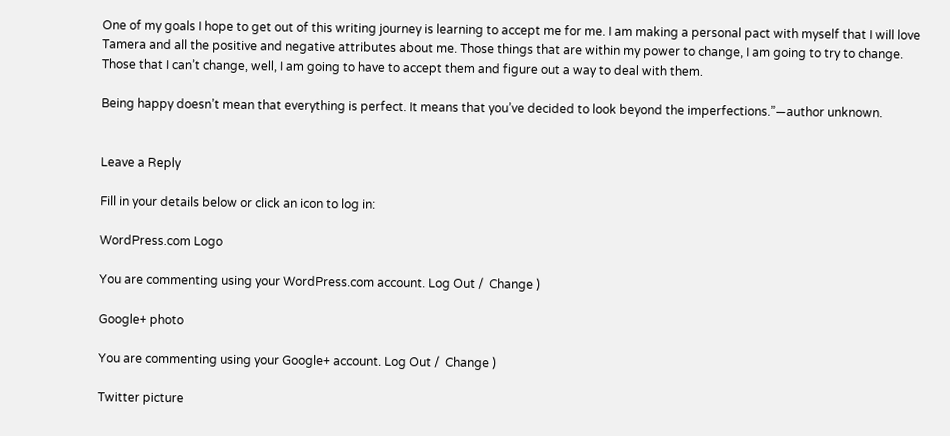One of my goals I hope to get out of this writing journey is learning to accept me for me. I am making a personal pact with myself that I will love Tamera and all the positive and negative attributes about me. Those things that are within my power to change, I am going to try to change. Those that I can’t change, well, I am going to have to accept them and figure out a way to deal with them.

Being happy doesn’t mean that everything is perfect. It means that you’ve decided to look beyond the imperfections.”—author unknown.


Leave a Reply

Fill in your details below or click an icon to log in:

WordPress.com Logo

You are commenting using your WordPress.com account. Log Out /  Change )

Google+ photo

You are commenting using your Google+ account. Log Out /  Change )

Twitter picture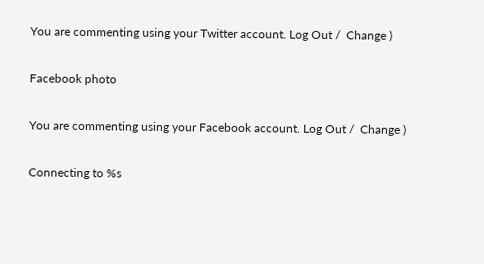You are commenting using your Twitter account. Log Out /  Change )

Facebook photo

You are commenting using your Facebook account. Log Out /  Change )

Connecting to %s